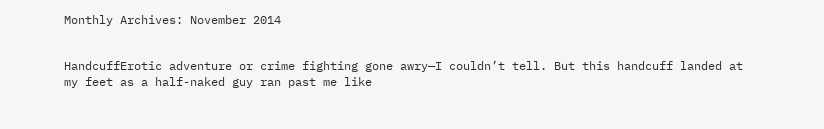Monthly Archives: November 2014


HandcuffErotic adventure or crime fighting gone awry—I couldn’t tell. But this handcuff landed at my feet as a half-naked guy ran past me like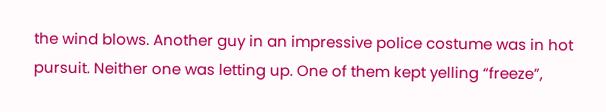the wind blows. Another guy in an impressive police costume was in hot pursuit. Neither one was letting up. One of them kept yelling “freeze”,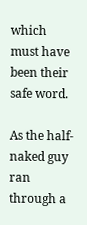which must have been their safe word.

As the half-naked guy ran through a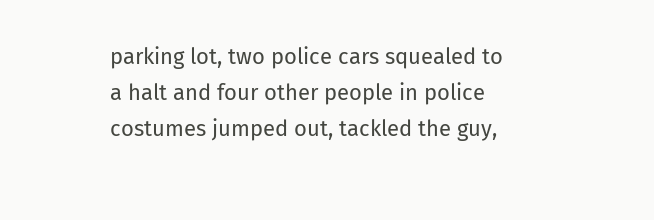parking lot, two police cars squealed to a halt and four other people in police costumes jumped out, tackled the guy,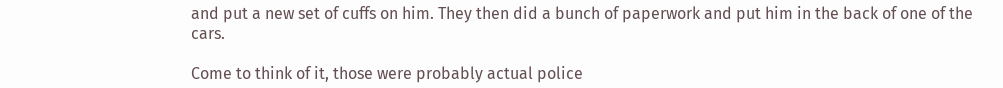and put a new set of cuffs on him. They then did a bunch of paperwork and put him in the back of one of the cars.

Come to think of it, those were probably actual police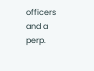officers and a perp.